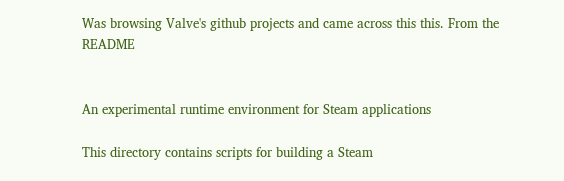Was browsing Valve's github projects and came across this this. From the README


An experimental runtime environment for Steam applications

This directory contains scripts for building a Steam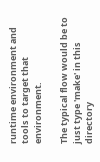runtime environment and tools to target that environment.

The typical flow would be to just type 'make' in this directory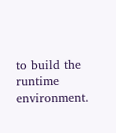to build the runtime environment.